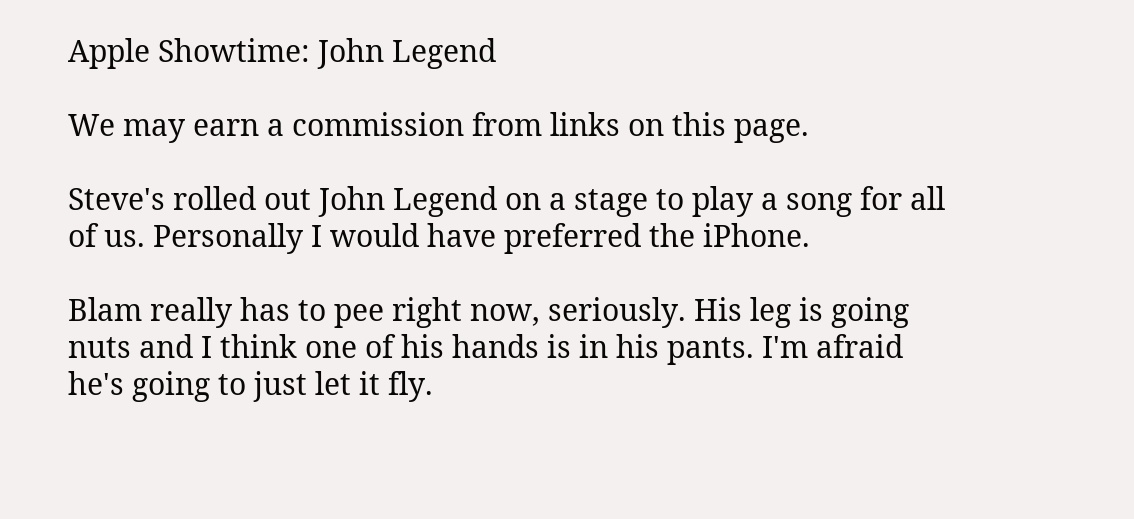Apple Showtime: John Legend

We may earn a commission from links on this page.

Steve's rolled out John Legend on a stage to play a song for all of us. Personally I would have preferred the iPhone.

Blam really has to pee right now, seriously. His leg is going nuts and I think one of his hands is in his pants. I'm afraid he's going to just let it fly.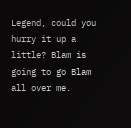Legend, could you hurry it up a little? Blam is going to go Blam all over me.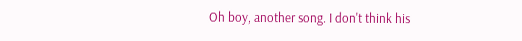Oh boy, another song. I don't think his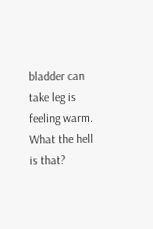bladder can take leg is feeling warm. What the hell is that?